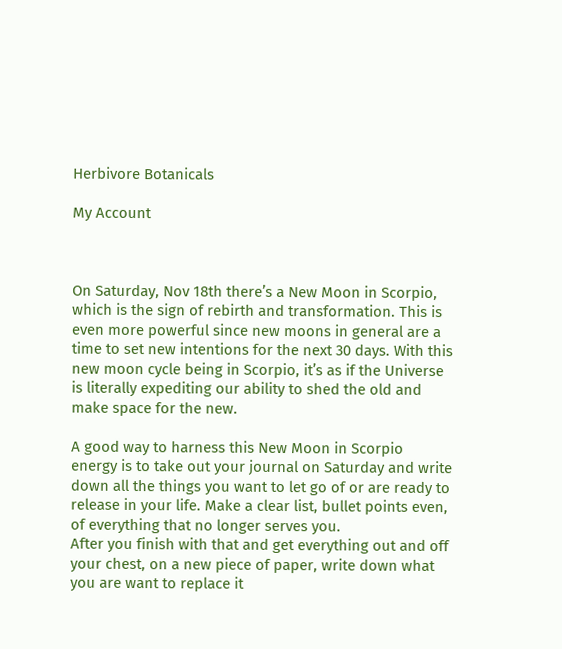Herbivore Botanicals

My Account



On Saturday, Nov 18th there’s a New Moon in Scorpio, which is the sign of rebirth and transformation. This is even more powerful since new moons in general are a time to set new intentions for the next 30 days. With this new moon cycle being in Scorpio, it’s as if the Universe is literally expediting our ability to shed the old and make space for the new.

A good way to harness this New Moon in Scorpio energy is to take out your journal on Saturday and write down all the things you want to let go of or are ready to release in your life. Make a clear list, bullet points even, of everything that no longer serves you.
After you finish with that and get everything out and off your chest, on a new piece of paper, write down what you are want to replace it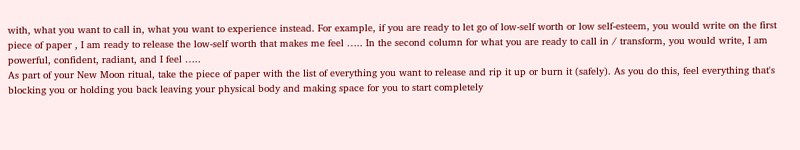with, what you want to call in, what you want to experience instead. For example, if you are ready to let go of low-self worth or low self-esteem, you would write on the first piece of paper , I am ready to release the low-self worth that makes me feel ….. In the second column for what you are ready to call in / transform, you would write, I am powerful, confident, radiant, and I feel …..
As part of your New Moon ritual, take the piece of paper with the list of everything you want to release and rip it up or burn it (safely). As you do this, feel everything that's blocking you or holding you back leaving your physical body and making space for you to start completely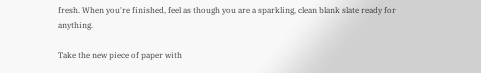fresh. When you're finished, feel as though you are a sparkling, clean blank slate ready for anything.

Take the new piece of paper with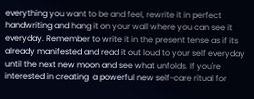everything you want to be and feel, rewrite it in perfect handwriting and hang it on your wall where you can see it everyday. Remember to write it in the present tense as if its already manifested and read it out loud to your self everyday until the next new moon and see what unfolds. If you're interested in creating  a powerful new self-care ritual for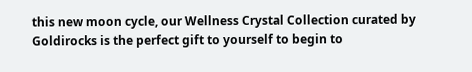this new moon cycle, our Wellness Crystal Collection curated by Goldirocks is the perfect gift to yourself to begin to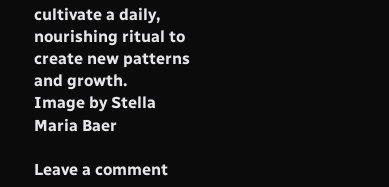cultivate a daily, nourishing ritual to create new patterns and growth.
Image by Stella Maria Baer

Leave a comment